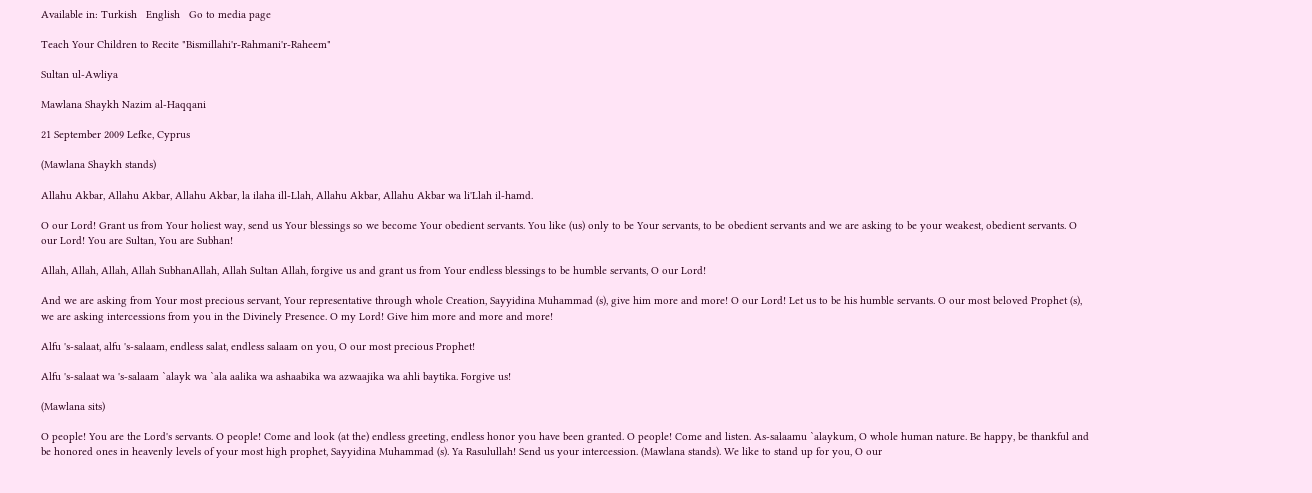Available in: Turkish   English   Go to media page

Teach Your Children to Recite "Bismillahi'r-Rahmani'r-Raheem"

Sultan ul-Awliya

Mawlana Shaykh Nazim al-Haqqani

21 September 2009 Lefke, Cyprus

(Mawlana Shaykh stands)

Allahu Akbar, Allahu Akbar, Allahu Akbar, la ilaha ill-Llah, Allahu Akbar, Allahu Akbar wa li'Llah il-hamd.

O our Lord! Grant us from Your holiest way, send us Your blessings so we become Your obedient servants. You like (us) only to be Your servants, to be obedient servants and we are asking to be your weakest, obedient servants. O our Lord! You are Sultan, You are Subhan!

Allah, Allah, Allah, Allah SubhanAllah, Allah Sultan Allah, forgive us and grant us from Your endless blessings to be humble servants, O our Lord!

And we are asking from Your most precious servant, Your representative through whole Creation, Sayyidina Muhammad (s), give him more and more! O our Lord! Let us to be his humble servants. O our most beloved Prophet (s), we are asking intercessions from you in the Divinely Presence. O my Lord! Give him more and more and more!

Alfu 's-salaat, alfu 's-salaam, endless salat, endless salaam on you, O our most precious Prophet!

Alfu 's-salaat wa 's-salaam `alayk wa `ala aalika wa ashaabika wa azwaajika wa ahli baytika. Forgive us!

(Mawlana sits)

O people! You are the Lord's servants. O people! Come and look (at the) endless greeting, endless honor you have been granted. O people! Come and listen. As-salaamu `alaykum, O whole human nature. Be happy, be thankful and be honored ones in heavenly levels of your most high prophet, Sayyidina Muhammad (s). Ya Rasulullah! Send us your intercession. (Mawlana stands). We like to stand up for you, O our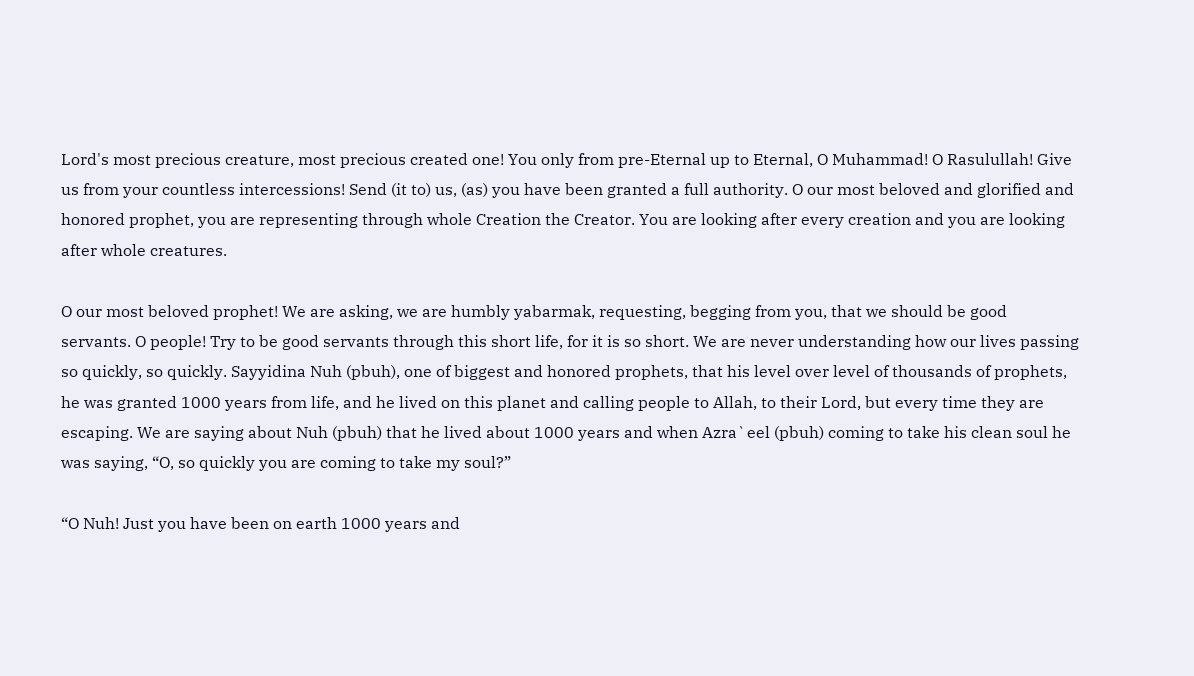Lord's most precious creature, most precious created one! You only from pre-Eternal up to Eternal, O Muhammad! O Rasulullah! Give us from your countless intercessions! Send (it to) us, (as) you have been granted a full authority. O our most beloved and glorified and honored prophet, you are representing through whole Creation the Creator. You are looking after every creation and you are looking after whole creatures.

O our most beloved prophet! We are asking, we are humbly yabarmak, requesting, begging from you, that we should be good servants. O people! Try to be good servants through this short life, for it is so short. We are never understanding how our lives passing so quickly, so quickly. Sayyidina Nuh (pbuh), one of biggest and honored prophets, that his level over level of thousands of prophets, he was granted 1000 years from life, and he lived on this planet and calling people to Allah, to their Lord, but every time they are escaping. We are saying about Nuh (pbuh) that he lived about 1000 years and when Azra`eel (pbuh) coming to take his clean soul he was saying, “O, so quickly you are coming to take my soul?”

“O Nuh! Just you have been on earth 1000 years and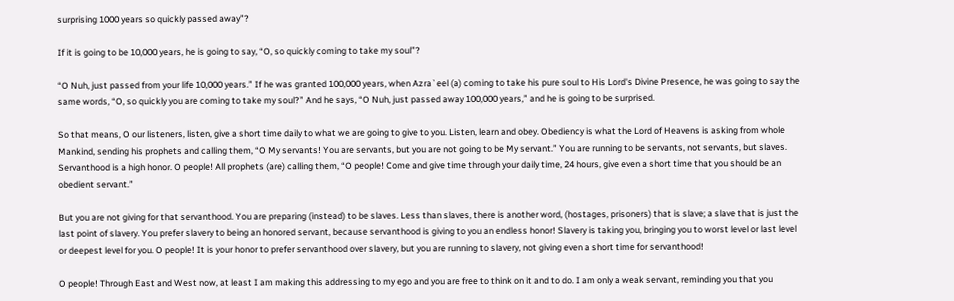surprising 1000 years so quickly passed away”?

If it is going to be 10,000 years, he is going to say, “O, so quickly coming to take my soul”?

“O Nuh, just passed from your life 10,000 years.” If he was granted 100,000 years, when Azra`eel (a) coming to take his pure soul to His Lord's Divine Presence, he was going to say the same words, “O, so quickly you are coming to take my soul?” And he says, “O Nuh, just passed away 100,000 years,” and he is going to be surprised.

So that means, O our listeners, listen, give a short time daily to what we are going to give to you. Listen, learn and obey. Obediency is what the Lord of Heavens is asking from whole Mankind, sending his prophets and calling them, “O My servants! You are servants, but you are not going to be My servant.” You are running to be servants, not servants, but slaves. Servanthood is a high honor. O people! All prophets (are) calling them, “O people! Come and give time through your daily time, 24 hours, give even a short time that you should be an obedient servant.”

But you are not giving for that servanthood. You are preparing (instead) to be slaves. Less than slaves, there is another word, (hostages, prisoners) that is slave; a slave that is just the last point of slavery. You prefer slavery to being an honored servant, because servanthood is giving to you an endless honor! Slavery is taking you, bringing you to worst level or last level or deepest level for you. O people! It is your honor to prefer servanthood over slavery, but you are running to slavery, not giving even a short time for servanthood!

O people! Through East and West now, at least I am making this addressing to my ego and you are free to think on it and to do. I am only a weak servant, reminding you that you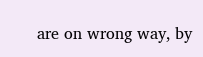are on wrong way, by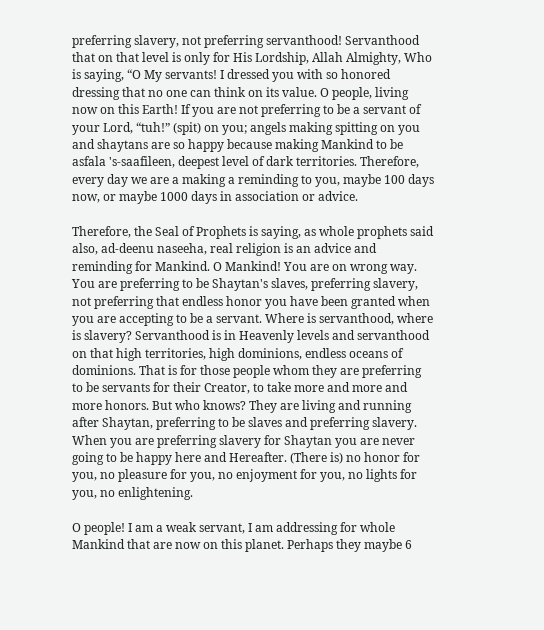preferring slavery, not preferring servanthood! Servanthood that on that level is only for His Lordship, Allah Almighty, Who is saying, “O My servants! I dressed you with so honored dressing that no one can think on its value. O people, living now on this Earth! If you are not preferring to be a servant of your Lord, “tuh!” (spit) on you; angels making spitting on you and shaytans are so happy because making Mankind to be asfala 's-saafileen, deepest level of dark territories. Therefore, every day we are a making a reminding to you, maybe 100 days now, or maybe 1000 days in association or advice.

Therefore, the Seal of Prophets is saying, as whole prophets said also, ad-deenu naseeha, real religion is an advice and reminding for Mankind. O Mankind! You are on wrong way. You are preferring to be Shaytan's slaves, preferring slavery, not preferring that endless honor you have been granted when you are accepting to be a servant. Where is servanthood, where is slavery? Servanthood is in Heavenly levels and servanthood on that high territories, high dominions, endless oceans of dominions. That is for those people whom they are preferring to be servants for their Creator, to take more and more and more honors. But who knows? They are living and running after Shaytan, preferring to be slaves and preferring slavery. When you are preferring slavery for Shaytan you are never going to be happy here and Hereafter. (There is) no honor for you, no pleasure for you, no enjoyment for you, no lights for you, no enlightening.

O people! I am a weak servant, I am addressing for whole Mankind that are now on this planet. Perhaps they maybe 6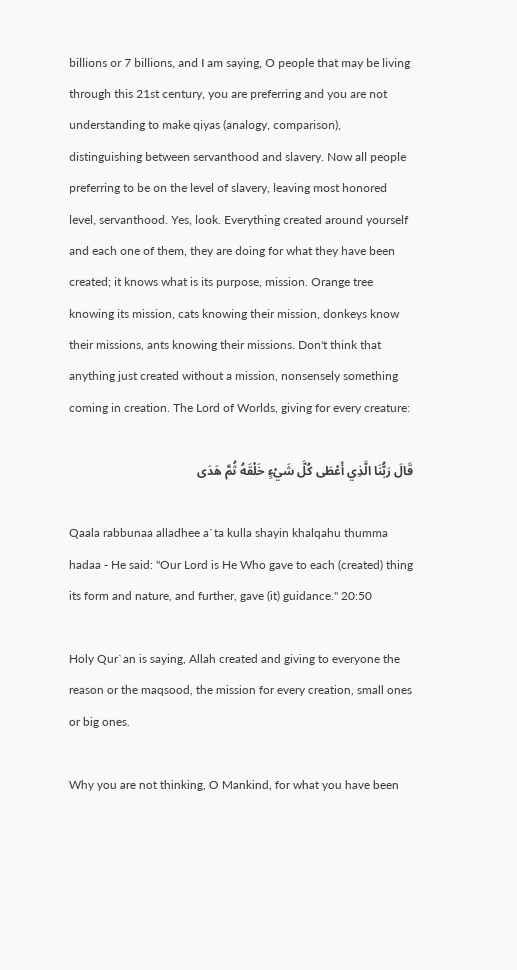billions or 7 billions, and I am saying, O people that may be living through this 21st century, you are preferring and you are not understanding to make qiyas (analogy, comparison), distinguishing between servanthood and slavery. Now all people preferring to be on the level of slavery, leaving most honored level, servanthood. Yes, look. Everything created around yourself and each one of them, they are doing for what they have been created; it knows what is its purpose, mission. Orange tree knowing its mission, cats knowing their mission, donkeys know their missions, ants knowing their missions. Don't think that anything just created without a mission, nonsensely something coming in creation. The Lord of Worlds, giving for every creature:

قَالَ رَبُّنَا الَّذِي أَعْطَى كُلَّ شَيْءٍ خَلْقَهُ ثُمَّ هَدَى

Qaala rabbunaa alladhee a`ta kulla shayin khalqahu thumma hadaa - He said: "Our Lord is He Who gave to each (created) thing its form and nature, and further, gave (it) guidance." 20:50

Holy Qur`an is saying, Allah created and giving to everyone the reason or the maqsood, the mission for every creation, small ones or big ones.

Why you are not thinking, O Mankind, for what you have been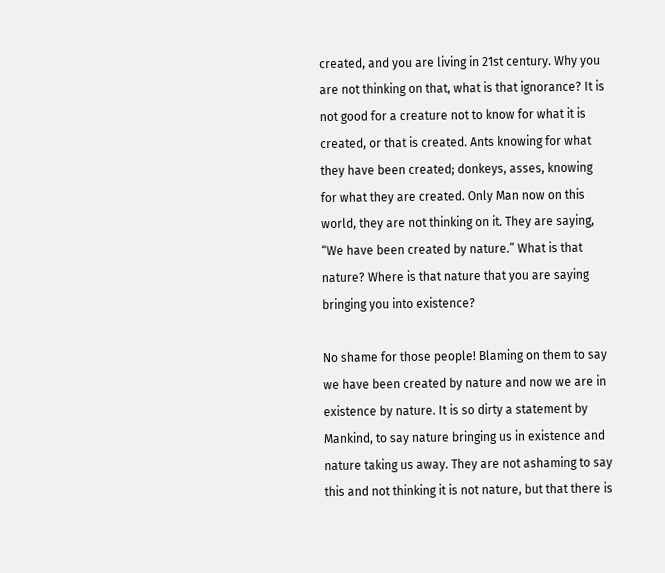created, and you are living in 21st century. Why you are not thinking on that, what is that ignorance? It is not good for a creature not to know for what it is created, or that is created. Ants knowing for what they have been created; donkeys, asses, knowing for what they are created. Only Man now on this world, they are not thinking on it. They are saying, “We have been created by nature.” What is that nature? Where is that nature that you are saying bringing you into existence?

No shame for those people! Blaming on them to say we have been created by nature and now we are in existence by nature. It is so dirty a statement by Mankind, to say nature bringing us in existence and nature taking us away. They are not ashaming to say this and not thinking it is not nature, but that there is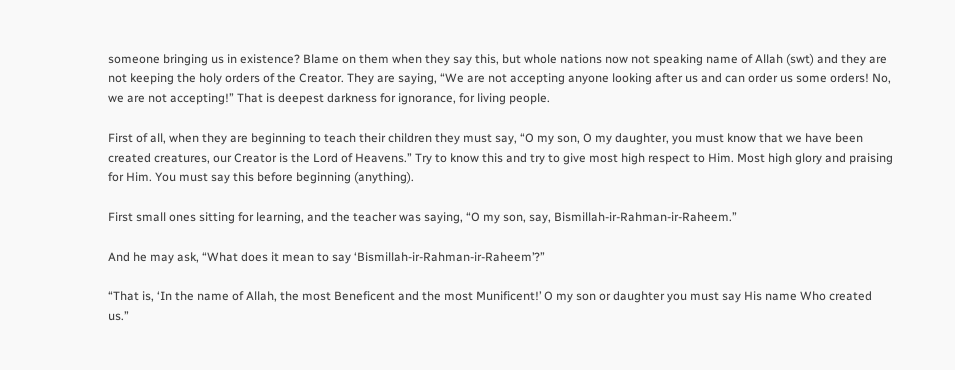someone bringing us in existence? Blame on them when they say this, but whole nations now not speaking name of Allah (swt) and they are not keeping the holy orders of the Creator. They are saying, “We are not accepting anyone looking after us and can order us some orders! No, we are not accepting!” That is deepest darkness for ignorance, for living people.

First of all, when they are beginning to teach their children they must say, “O my son, O my daughter, you must know that we have been created creatures, our Creator is the Lord of Heavens.” Try to know this and try to give most high respect to Him. Most high glory and praising for Him. You must say this before beginning (anything).

First small ones sitting for learning, and the teacher was saying, “O my son, say, Bismillah-ir-Rahman-ir-Raheem.”

And he may ask, “What does it mean to say ‘Bismillah-ir-Rahman-ir-Raheem’?”

“That is, ‘In the name of Allah, the most Beneficent and the most Munificent!’ O my son or daughter you must say His name Who created us.”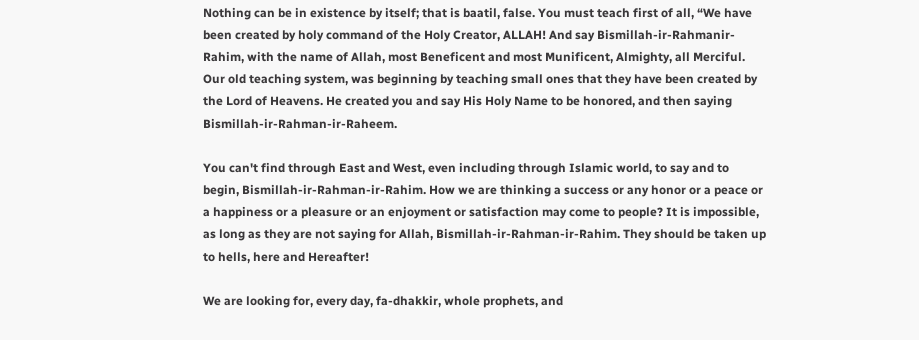Nothing can be in existence by itself; that is baatil, false. You must teach first of all, “We have been created by holy command of the Holy Creator, ALLAH! And say Bismillah-ir-Rahmanir-Rahim, with the name of Allah, most Beneficent and most Munificent, Almighty, all Merciful. Our old teaching system, was beginning by teaching small ones that they have been created by the Lord of Heavens. He created you and say His Holy Name to be honored, and then saying Bismillah-ir-Rahman-ir-Raheem.

You can't find through East and West, even including through Islamic world, to say and to begin, Bismillah-ir-Rahman-ir-Rahim. How we are thinking a success or any honor or a peace or a happiness or a pleasure or an enjoyment or satisfaction may come to people? It is impossible, as long as they are not saying for Allah, Bismillah-ir-Rahman-ir-Rahim. They should be taken up to hells, here and Hereafter!

We are looking for, every day, fa-dhakkir, whole prophets, and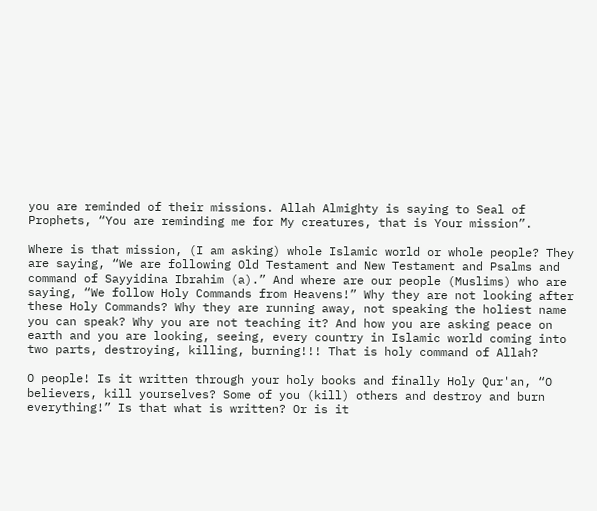you are reminded of their missions. Allah Almighty is saying to Seal of Prophets, “You are reminding me for My creatures, that is Your mission”.

Where is that mission, (I am asking) whole Islamic world or whole people? They are saying, “We are following Old Testament and New Testament and Psalms and command of Sayyidina Ibrahim (a).” And where are our people (Muslims) who are saying, “We follow Holy Commands from Heavens!” Why they are not looking after these Holy Commands? Why they are running away, not speaking the holiest name you can speak? Why you are not teaching it? And how you are asking peace on earth and you are looking, seeing, every country in Islamic world coming into two parts, destroying, killing, burning!!! That is holy command of Allah?

O people! Is it written through your holy books and finally Holy Qur'an, “O believers, kill yourselves? Some of you (kill) others and destroy and burn everything!” Is that what is written? Or is it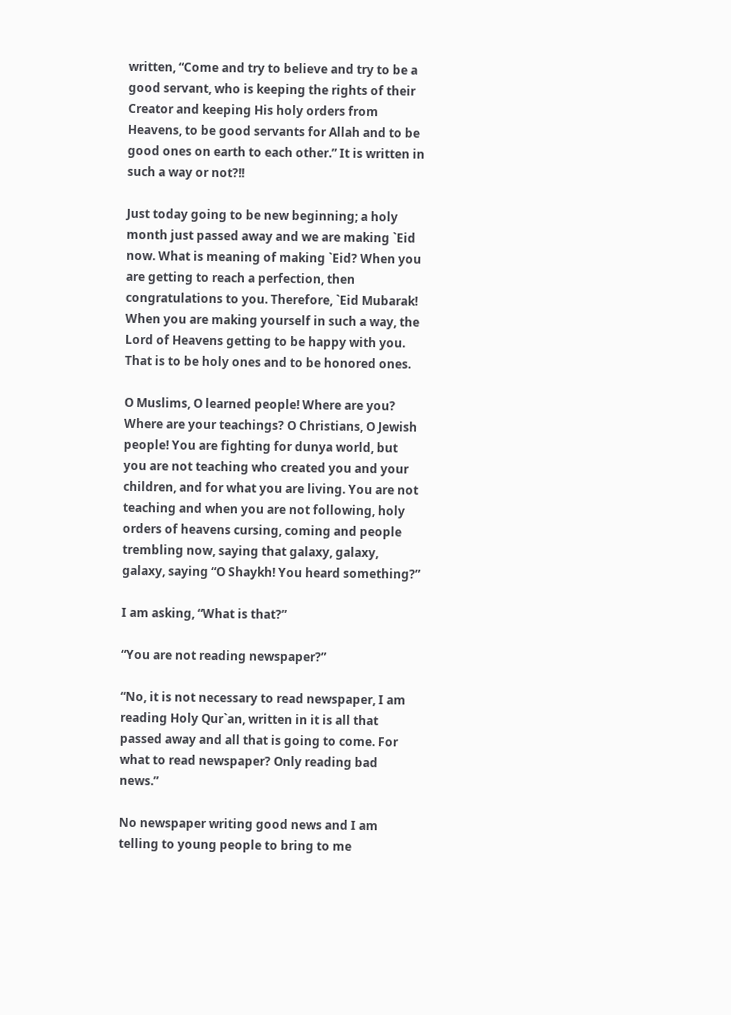written, “Come and try to believe and try to be a good servant, who is keeping the rights of their Creator and keeping His holy orders from Heavens, to be good servants for Allah and to be good ones on earth to each other.” It is written in such a way or not?!!

Just today going to be new beginning; a holy month just passed away and we are making `Eid now. What is meaning of making `Eid? When you are getting to reach a perfection, then congratulations to you. Therefore, `Eid Mubarak! When you are making yourself in such a way, the Lord of Heavens getting to be happy with you. That is to be holy ones and to be honored ones.

O Muslims, O learned people! Where are you? Where are your teachings? O Christians, O Jewish people! You are fighting for dunya world, but you are not teaching who created you and your children, and for what you are living. You are not teaching and when you are not following, holy orders of heavens cursing, coming and people trembling now, saying that galaxy, galaxy, galaxy, saying “O Shaykh! You heard something?”

I am asking, “What is that?”

“You are not reading newspaper?”

“No, it is not necessary to read newspaper, I am reading Holy Qur`an, written in it is all that passed away and all that is going to come. For what to read newspaper? Only reading bad news.”

No newspaper writing good news and I am telling to young people to bring to me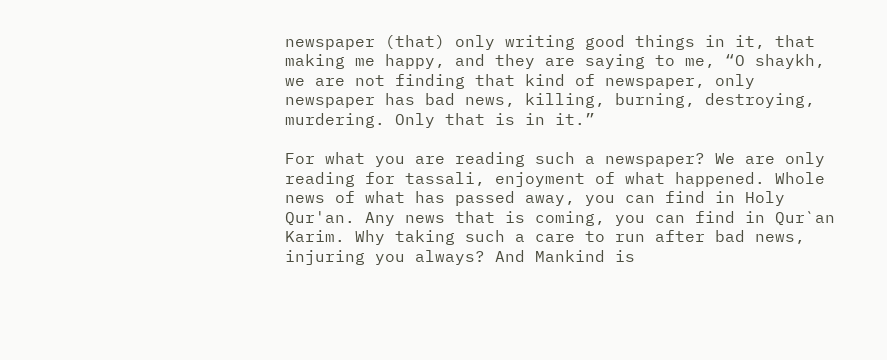newspaper (that) only writing good things in it, that making me happy, and they are saying to me, “O shaykh, we are not finding that kind of newspaper, only newspaper has bad news, killing, burning, destroying, murdering. Only that is in it.”

For what you are reading such a newspaper? We are only reading for tassali, enjoyment of what happened. Whole news of what has passed away, you can find in Holy Qur'an. Any news that is coming, you can find in Qur`an Karim. Why taking such a care to run after bad news, injuring you always? And Mankind is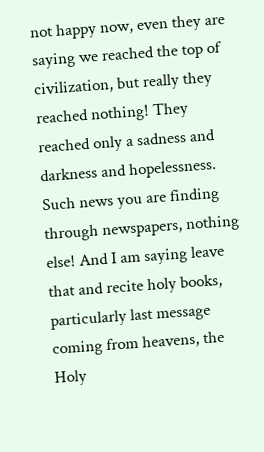not happy now, even they are saying we reached the top of civilization, but really they reached nothing! They reached only a sadness and darkness and hopelessness. Such news you are finding through newspapers, nothing else! And I am saying leave that and recite holy books, particularly last message coming from heavens, the Holy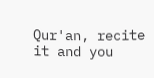Qur'an, recite it and you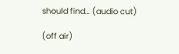should find… (audio cut)

(off air)